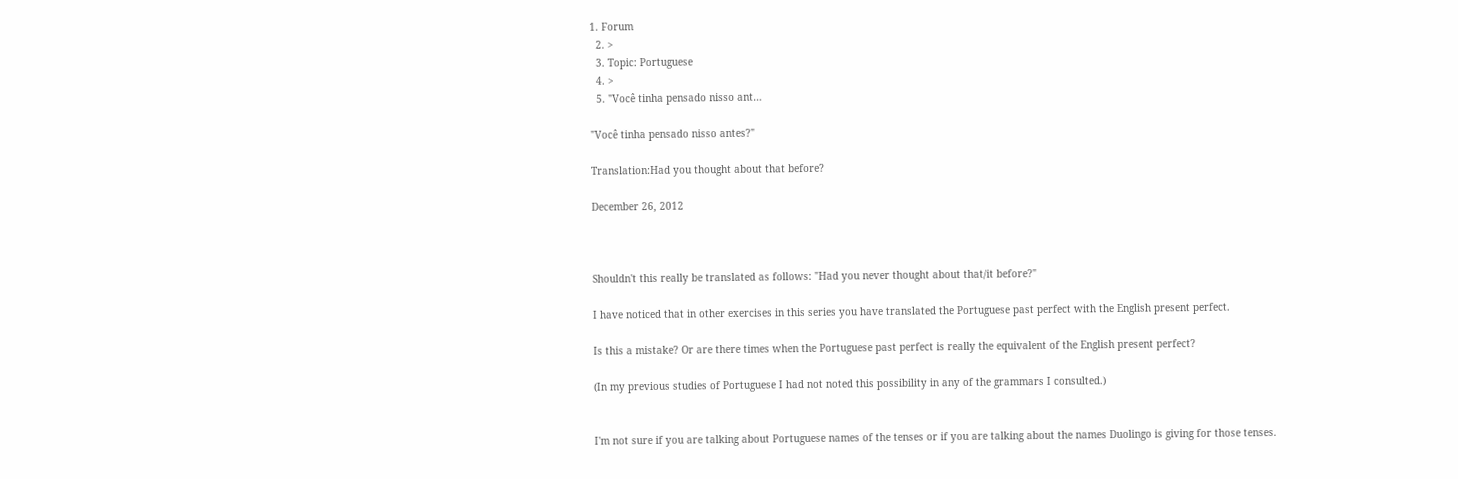1. Forum
  2. >
  3. Topic: Portuguese
  4. >
  5. "Você tinha pensado nisso ant…

"Você tinha pensado nisso antes?"

Translation:Had you thought about that before?

December 26, 2012



Shouldn't this really be translated as follows: "Had you never thought about that/it before?"

I have noticed that in other exercises in this series you have translated the Portuguese past perfect with the English present perfect.

Is this a mistake? Or are there times when the Portuguese past perfect is really the equivalent of the English present perfect?

(In my previous studies of Portuguese I had not noted this possibility in any of the grammars I consulted.)


I'm not sure if you are talking about Portuguese names of the tenses or if you are talking about the names Duolingo is giving for those tenses.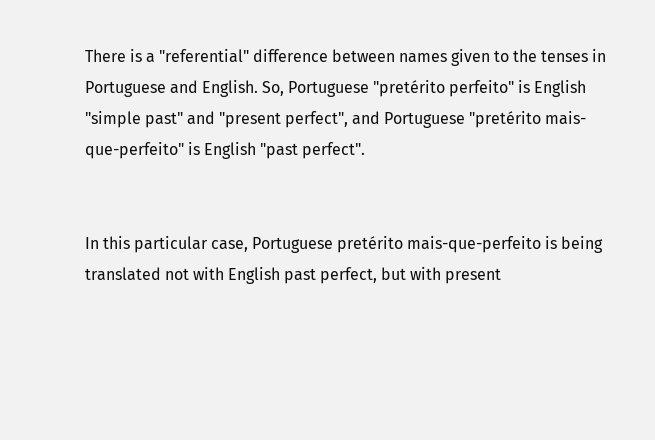There is a "referential" difference between names given to the tenses in Portuguese and English. So, Portuguese "pretérito perfeito" is English "simple past" and "present perfect", and Portuguese "pretérito mais-que-perfeito" is English "past perfect".


In this particular case, Portuguese pretérito mais-que-perfeito is being translated not with English past perfect, but with present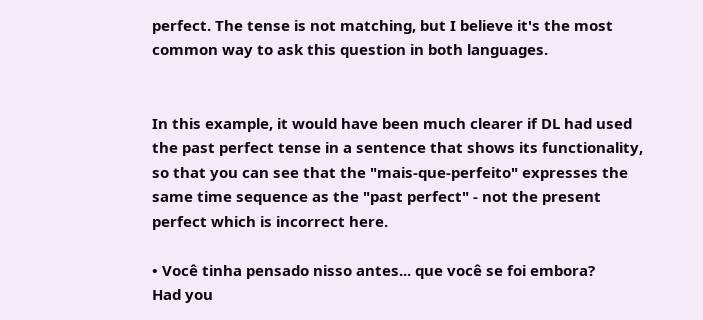perfect. The tense is not matching, but I believe it's the most common way to ask this question in both languages.


In this example, it would have been much clearer if DL had used the past perfect tense in a sentence that shows its functionality, so that you can see that the "mais-que-perfeito" expresses the same time sequence as the "past perfect" - not the present perfect which is incorrect here.

• Você tinha pensado nisso antes... que você se foi embora?
Had you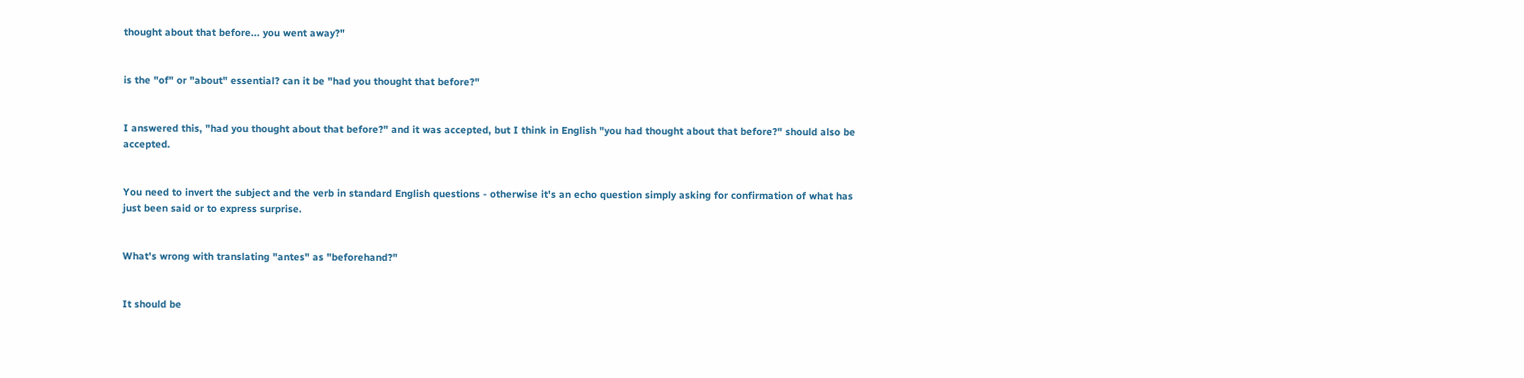thought about that before... you went away?"


is the "of" or "about" essential? can it be "had you thought that before?"


I answered this, "had you thought about that before?" and it was accepted, but I think in English "you had thought about that before?" should also be accepted.


You need to invert the subject and the verb in standard English questions - otherwise it's an echo question simply asking for confirmation of what has just been said or to express surprise.


What's wrong with translating "antes" as "beforehand?"


It should be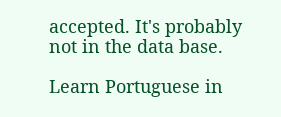accepted. It's probably not in the data base.

Learn Portuguese in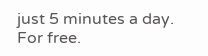just 5 minutes a day. For free.